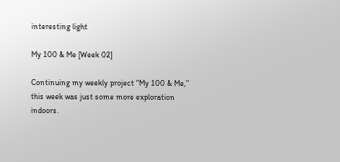interesting light

My 100 & Me [Week 02]

Continuing my weekly project “My 100 & Me,” this week was just some more exploration indoors.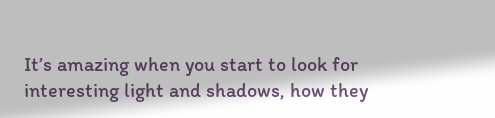It’s amazing when you start to look for interesting light and shadows, how they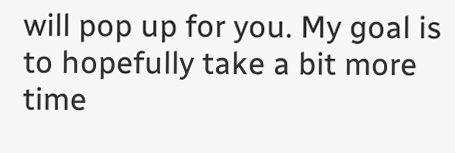will pop up for you. My goal is to hopefully take a bit more time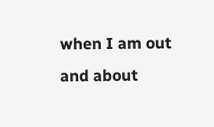when I am out and about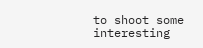to shoot some interesting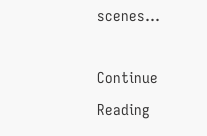scenes…

Continue Reading